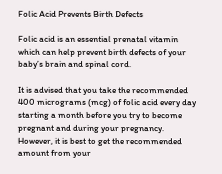Folic Acid Prevents Birth Defects

Folic acid is an essential prenatal vitamin which can help prevent birth defects of your baby’s brain and spinal cord.

It is advised that you take the recommended 400 micrograms (mcg) of folic acid every day starting a month before you try to become pregnant and during your pregnancy. However, it is best to get the recommended amount from your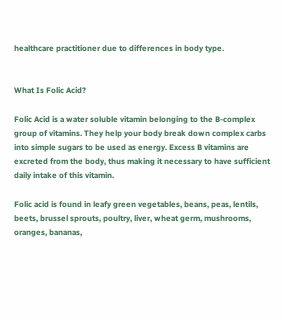healthcare practitioner due to differences in body type.


What Is Folic Acid?

Folic Acid is a water soluble vitamin belonging to the B-complex group of vitamins. They help your body break down complex carbs into simple sugars to be used as energy. Excess B vitamins are excreted from the body, thus making it necessary to have sufficient daily intake of this vitamin.

Folic acid is found in leafy green vegetables, beans, peas, lentils, beets, brussel sprouts, poultry, liver, wheat germ, mushrooms, oranges, bananas,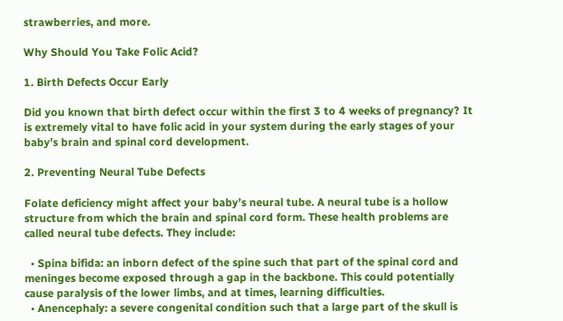strawberries, and more.

Why Should You Take Folic Acid?

1. Birth Defects Occur Early

Did you known that birth defect occur within the first 3 to 4 weeks of pregnancy? It is extremely vital to have folic acid in your system during the early stages of your baby’s brain and spinal cord development.

2. Preventing Neural Tube Defects

Folate deficiency might affect your baby’s neural tube. A neural tube is a hollow structure from which the brain and spinal cord form. These health problems are called neural tube defects. They include:

  • Spina bifida: an inborn defect of the spine such that part of the spinal cord and meninges become exposed through a gap in the backbone. This could potentially cause paralysis of the lower limbs, and at times, learning difficulties.
  • Anencephaly: a severe congenital condition such that a large part of the skull is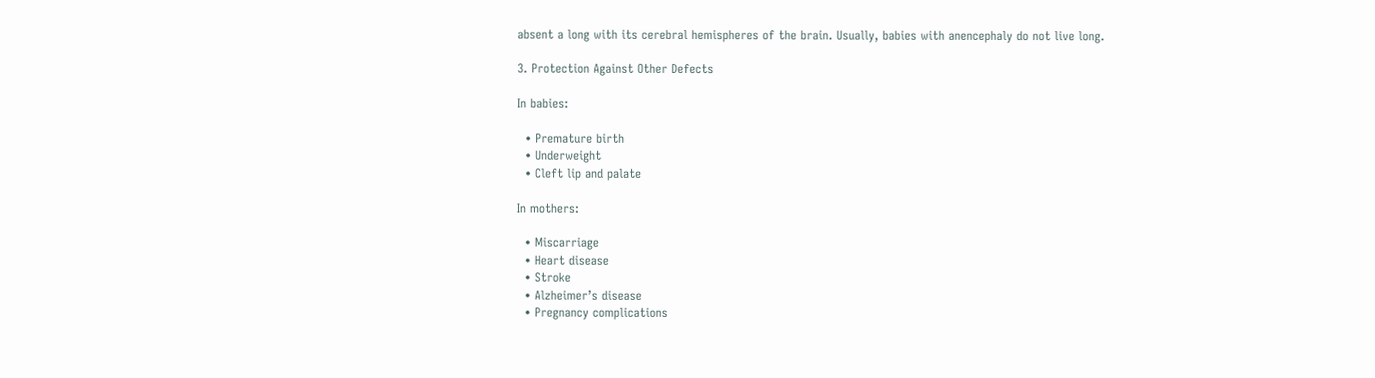absent a long with its cerebral hemispheres of the brain. Usually, babies with anencephaly do not live long.

3. Protection Against Other Defects

In babies:

  • Premature birth
  • Underweight
  • Cleft lip and palate

In mothers:

  • Miscarriage
  • Heart disease
  • Stroke
  • Alzheimer’s disease
  • Pregnancy complications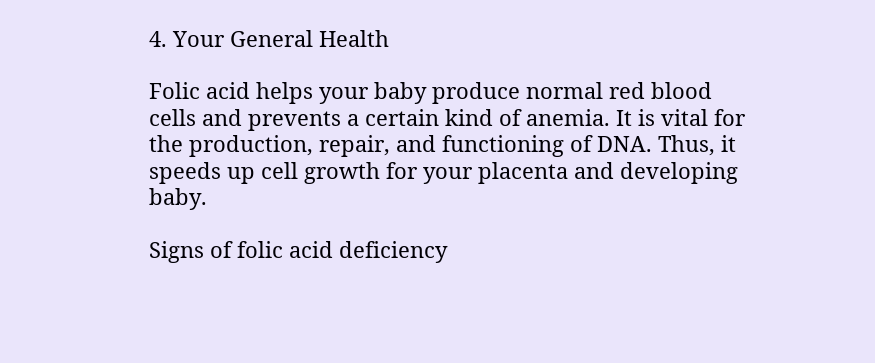4. Your General Health

Folic acid helps your baby produce normal red blood cells and prevents a certain kind of anemia. It is vital for the production, repair, and functioning of DNA. Thus, it speeds up cell growth for your placenta and developing baby.

Signs of folic acid deficiency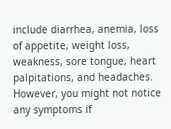include diarrhea, anemia, loss of appetite, weight loss, weakness, sore tongue, heart palpitations, and headaches. However, you might not notice any symptoms if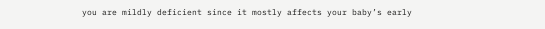you are mildly deficient since it mostly affects your baby’s early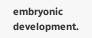embryonic development.